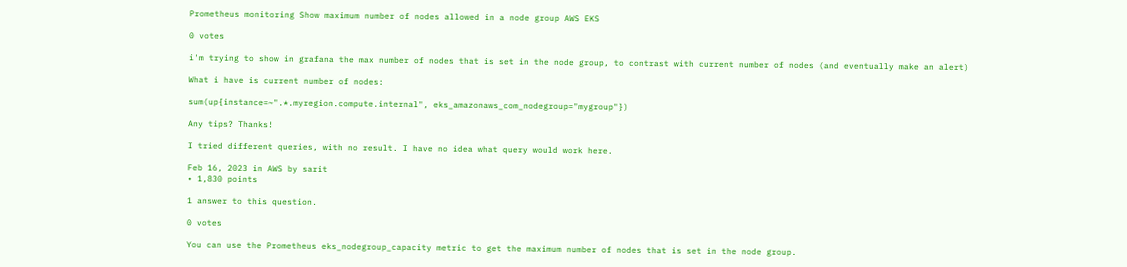Prometheus monitoring Show maximum number of nodes allowed in a node group AWS EKS

0 votes

i'm trying to show in grafana the max number of nodes that is set in the node group, to contrast with current number of nodes (and eventually make an alert)

What i have is current number of nodes:

sum(up{instance=~".*.myregion.compute.internal", eks_amazonaws_com_nodegroup="mygroup"})

Any tips? Thanks!

I tried different queries, with no result. I have no idea what query would work here.

Feb 16, 2023 in AWS by sarit
• 1,830 points

1 answer to this question.

0 votes

You can use the Prometheus eks_nodegroup_capacity metric to get the maximum number of nodes that is set in the node group.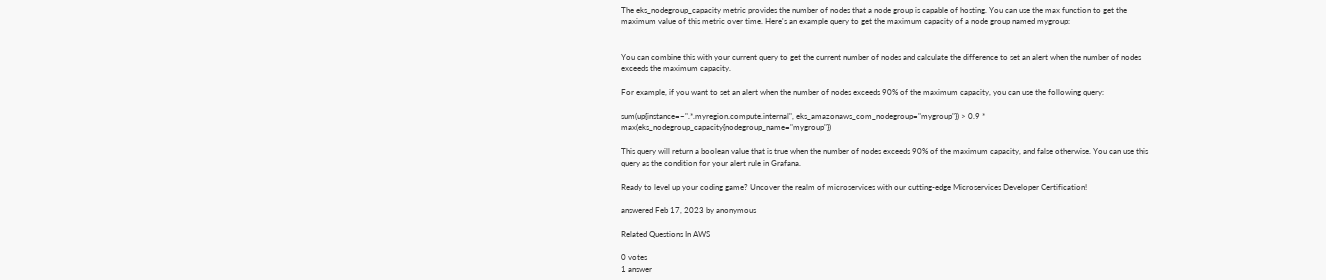The eks_nodegroup_capacity metric provides the number of nodes that a node group is capable of hosting. You can use the max function to get the maximum value of this metric over time. Here's an example query to get the maximum capacity of a node group named mygroup:


You can combine this with your current query to get the current number of nodes and calculate the difference to set an alert when the number of nodes exceeds the maximum capacity.

For example, if you want to set an alert when the number of nodes exceeds 90% of the maximum capacity, you can use the following query:

sum(up{instance=~".*.myregion.compute.internal", eks_amazonaws_com_nodegroup="mygroup"}) > 0.9 * max(eks_nodegroup_capacity{nodegroup_name="mygroup"})

This query will return a boolean value that is true when the number of nodes exceeds 90% of the maximum capacity, and false otherwise. You can use this query as the condition for your alert rule in Grafana.

Ready to level up your coding game? Uncover the realm of microservices with our cutting-edge Microservices Developer Certification!

answered Feb 17, 2023 by anonymous

Related Questions In AWS

0 votes
1 answer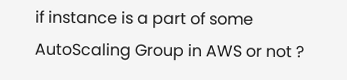if instance is a part of some AutoScaling Group in AWS or not ?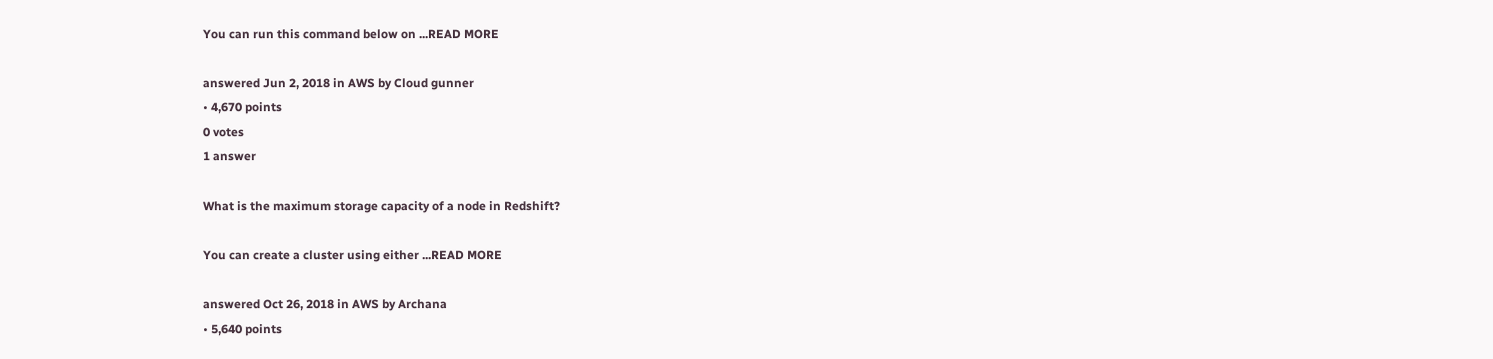You can run this command below on ...READ MORE

answered Jun 2, 2018 in AWS by Cloud gunner
• 4,670 points
0 votes
1 answer

What is the maximum storage capacity of a node in Redshift?

You can create a cluster using either ...READ MORE

answered Oct 26, 2018 in AWS by Archana
• 5,640 points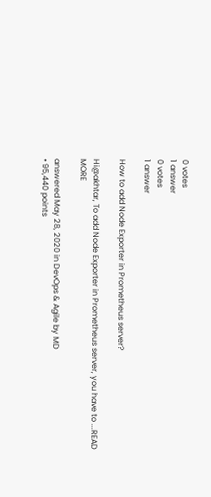0 votes
1 answer
0 votes
1 answer

How to add Node Exporter in Prometheus server?

Hi@akhtar, To add Node Exporter in Prometheus server, you have to ...READ MORE

answered May 28, 2020 in DevOps & Agile by MD
• 95,440 points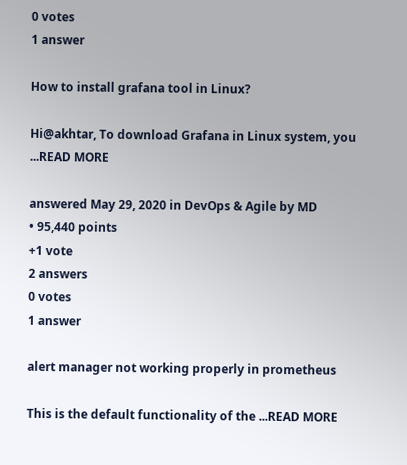0 votes
1 answer

How to install grafana tool in Linux?

Hi@akhtar, To download Grafana in Linux system, you ...READ MORE

answered May 29, 2020 in DevOps & Agile by MD
• 95,440 points
+1 vote
2 answers
0 votes
1 answer

alert manager not working properly in prometheus

This is the default functionality of the ...READ MORE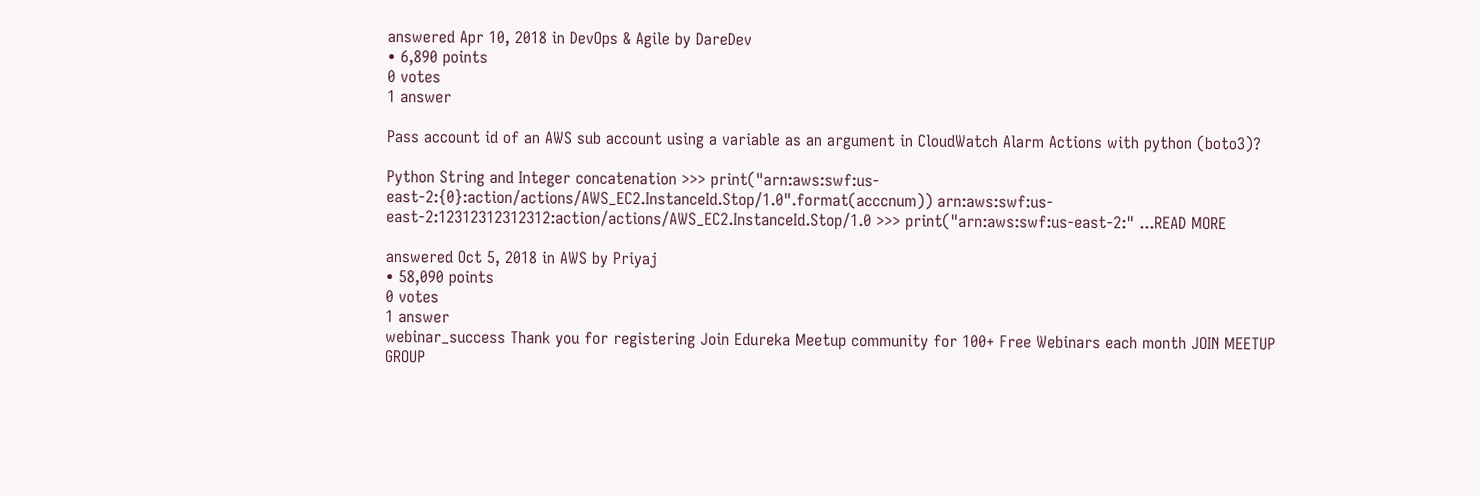answered Apr 10, 2018 in DevOps & Agile by DareDev
• 6,890 points
0 votes
1 answer

Pass account id of an AWS sub account using a variable as an argument in CloudWatch Alarm Actions with python (boto3)?

Python String and Integer concatenation >>> print("arn:aws:swf:us-east-2:{0}:action/actions/AWS_EC2.InstanceId.Stop/1.0".format(acccnum)) arn:aws:swf:us-east-2:12312312312312:action/actions/AWS_EC2.InstanceId.Stop/1.0 >>> print("arn:aws:swf:us-east-2:" ...READ MORE

answered Oct 5, 2018 in AWS by Priyaj
• 58,090 points
0 votes
1 answer
webinar_success Thank you for registering Join Edureka Meetup community for 100+ Free Webinars each month JOIN MEETUP GROUP